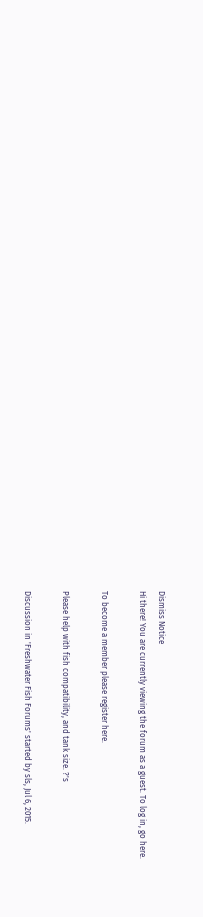Dismiss Notice
Hi there! You are currently viewing the forum as a guest. To log in, go here.

To become a member please register here.

Please help with fish compatibility, and tank size. ?'s

Discussion in 'Freshwater Fish Forums' started by sls, Jul 6, 2015.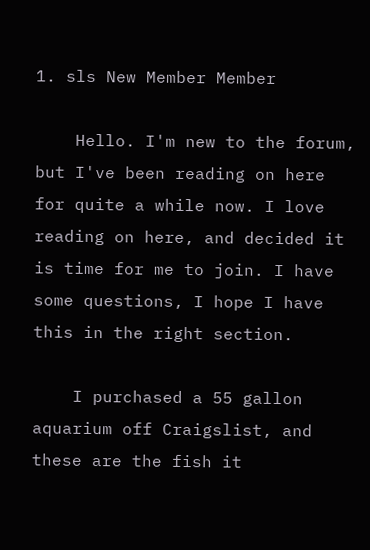1. sls New Member Member

    Hello. I'm new to the forum, but I've been reading on here for quite a while now. I love reading on here, and decided it is time for me to join. I have some questions, I hope I have this in the right section.

    I purchased a 55 gallon aquarium off Craigslist, and these are the fish it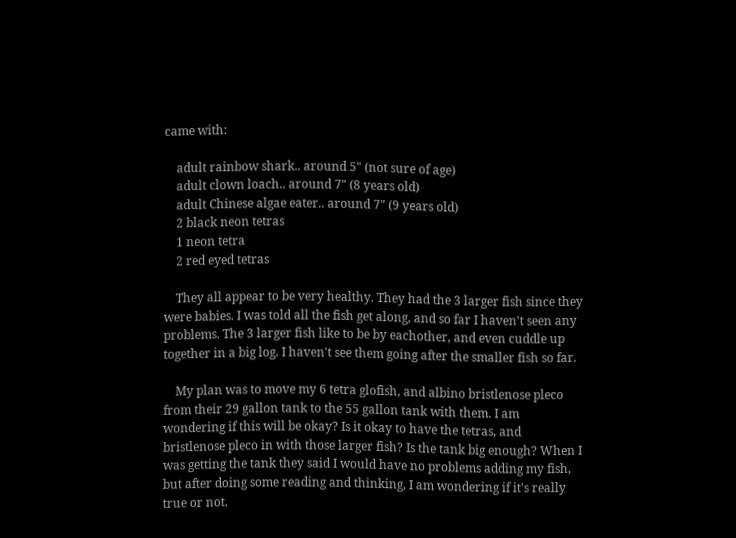came with:

    adult rainbow shark.. around 5" (not sure of age)
    adult clown loach.. around 7" (8 years old)
    adult Chinese algae eater.. around 7" (9 years old)
    2 black neon tetras
    1 neon tetra
    2 red eyed tetras

    They all appear to be very healthy. They had the 3 larger fish since they were babies. I was told all the fish get along, and so far I haven't seen any problems. The 3 larger fish like to be by eachother, and even cuddle up together in a big log. I haven't see them going after the smaller fish so far.

    My plan was to move my 6 tetra glofish, and albino bristlenose pleco from their 29 gallon tank to the 55 gallon tank with them. I am wondering if this will be okay? Is it okay to have the tetras, and bristlenose pleco in with those larger fish? Is the tank big enough? When I was getting the tank they said I would have no problems adding my fish, but after doing some reading and thinking, I am wondering if it's really true or not.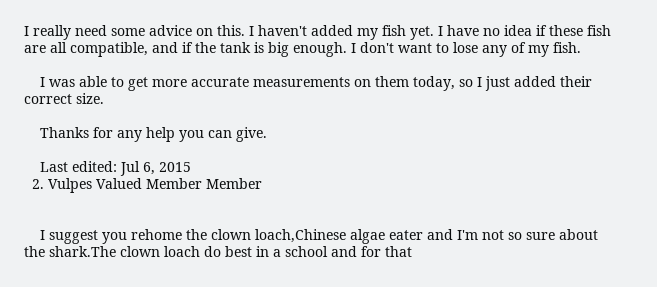I really need some advice on this. I haven't added my fish yet. I have no idea if these fish are all compatible, and if the tank is big enough. I don't want to lose any of my fish.

    I was able to get more accurate measurements on them today, so I just added their correct size.

    Thanks for any help you can give.

    Last edited: Jul 6, 2015
  2. Vulpes Valued Member Member


    I suggest you rehome the clown loach,Chinese algae eater and I'm not so sure about the shark.The clown loach do best in a school and for that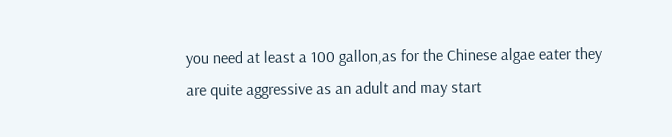you need at least a 100 gallon,as for the Chinese algae eater they are quite aggressive as an adult and may start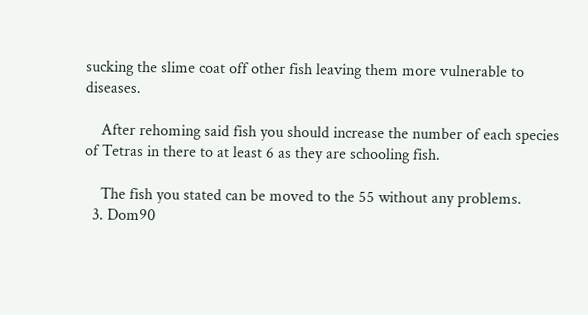sucking the slime coat off other fish leaving them more vulnerable to diseases.

    After rehoming said fish you should increase the number of each species of Tetras in there to at least 6 as they are schooling fish.

    The fish you stated can be moved to the 55 without any problems.
  3. Dom90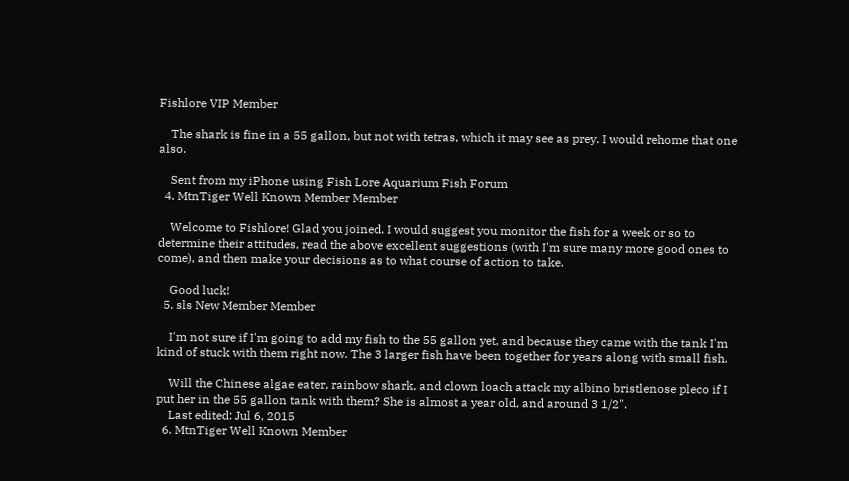Fishlore VIP Member

    The shark is fine in a 55 gallon, but not with tetras, which it may see as prey. I would rehome that one also.

    Sent from my iPhone using Fish Lore Aquarium Fish Forum
  4. MtnTiger Well Known Member Member

    Welcome to Fishlore! Glad you joined. I would suggest you monitor the fish for a week or so to determine their attitudes, read the above excellent suggestions (with I'm sure many more good ones to come), and then make your decisions as to what course of action to take.

    Good luck!
  5. sls New Member Member

    I'm not sure if I'm going to add my fish to the 55 gallon yet, and because they came with the tank I'm kind of stuck with them right now. The 3 larger fish have been together for years along with small fish.

    Will the Chinese algae eater, rainbow shark, and clown loach attack my albino bristlenose pleco if I put her in the 55 gallon tank with them? She is almost a year old, and around 3 1/2".
    Last edited: Jul 6, 2015
  6. MtnTiger Well Known Member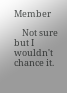Member

    Not sure but I wouldn't chance it.